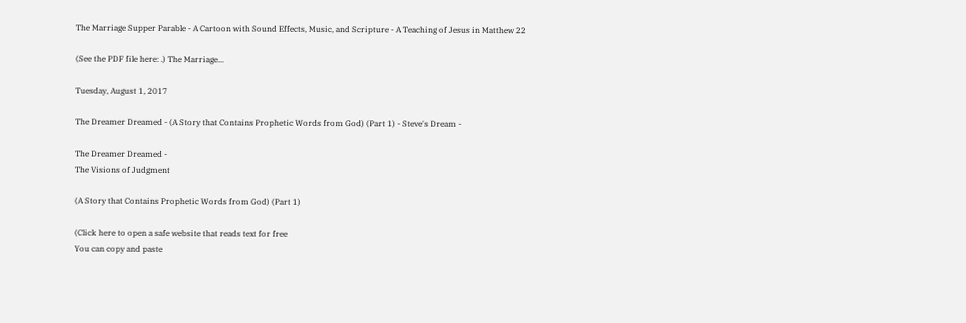The Marriage Supper Parable - A Cartoon with Sound Effects, Music, and Scripture - A Teaching of Jesus in Matthew 22

(See the PDF file here: .) The Marriage...

Tuesday, August 1, 2017

The Dreamer Dreamed - (A Story that Contains Prophetic Words from God) (Part 1) - Steve's Dream -

The Dreamer Dreamed -
The Visions of Judgment

(A Story that Contains Prophetic Words from God) (Part 1)

(Click here to open a safe website that reads text for free
You can copy and paste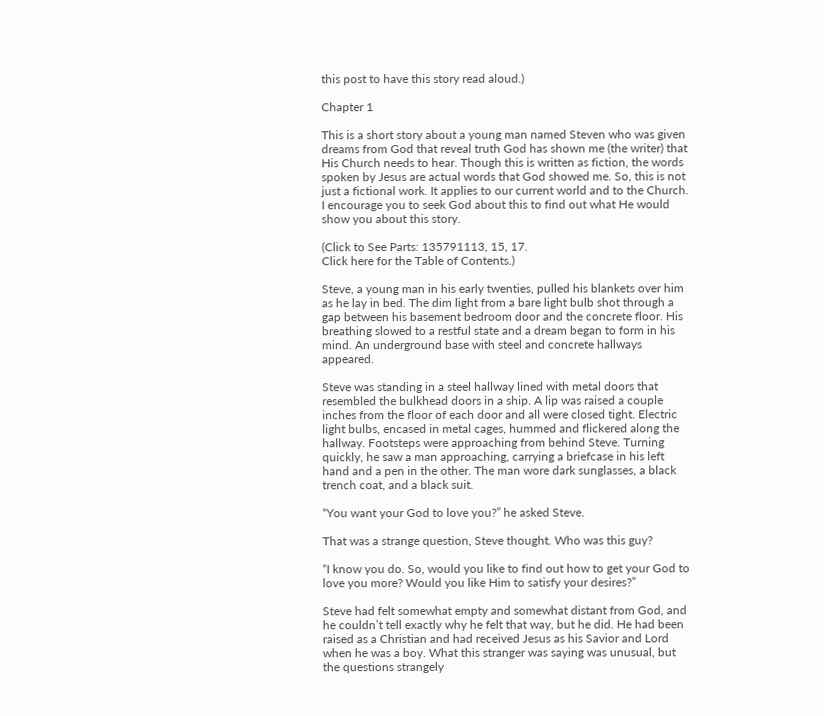this post to have this story read aloud.)

Chapter 1

This is a short story about a young man named Steven who was given dreams from God that reveal truth God has shown me (the writer) that His Church needs to hear. Though this is written as fiction, the words spoken by Jesus are actual words that God showed me. So, this is not just a fictional work. It applies to our current world and to the Church. I encourage you to seek God about this to find out what He would show you about this story.

(Click to See Parts: 135791113, 15, 17.
Click here for the Table of Contents.)

Steve, a young man in his early twenties, pulled his blankets over him as he lay in bed. The dim light from a bare light bulb shot through a gap between his basement bedroom door and the concrete floor. His breathing slowed to a restful state and a dream began to form in his mind. An underground base with steel and concrete hallways appeared.

Steve was standing in a steel hallway lined with metal doors that resembled the bulkhead doors in a ship. A lip was raised a couple inches from the floor of each door and all were closed tight. Electric light bulbs, encased in metal cages, hummed and flickered along the hallway. Footsteps were approaching from behind Steve. Turning quickly, he saw a man approaching, carrying a briefcase in his left hand and a pen in the other. The man wore dark sunglasses, a black trench coat, and a black suit.

“You want your God to love you?” he asked Steve.

That was a strange question, Steve thought. Who was this guy?

“I know you do. So, would you like to find out how to get your God to love you more? Would you like Him to satisfy your desires?”

Steve had felt somewhat empty and somewhat distant from God, and he couldn’t tell exactly why he felt that way, but he did. He had been raised as a Christian and had received Jesus as his Savior and Lord when he was a boy. What this stranger was saying was unusual, but the questions strangely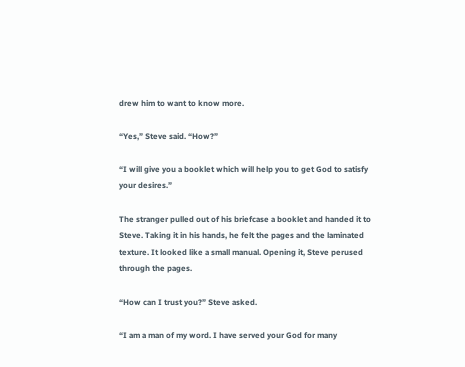drew him to want to know more.

“Yes,” Steve said. “How?”

“I will give you a booklet which will help you to get God to satisfy your desires.”

The stranger pulled out of his briefcase a booklet and handed it to Steve. Taking it in his hands, he felt the pages and the laminated texture. It looked like a small manual. Opening it, Steve perused through the pages.

“How can I trust you?” Steve asked.

“I am a man of my word. I have served your God for many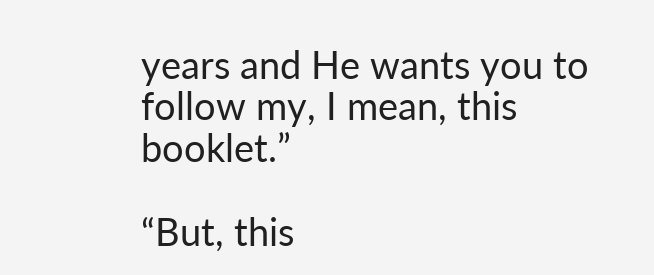years and He wants you to follow my, I mean, this booklet.”

“But, this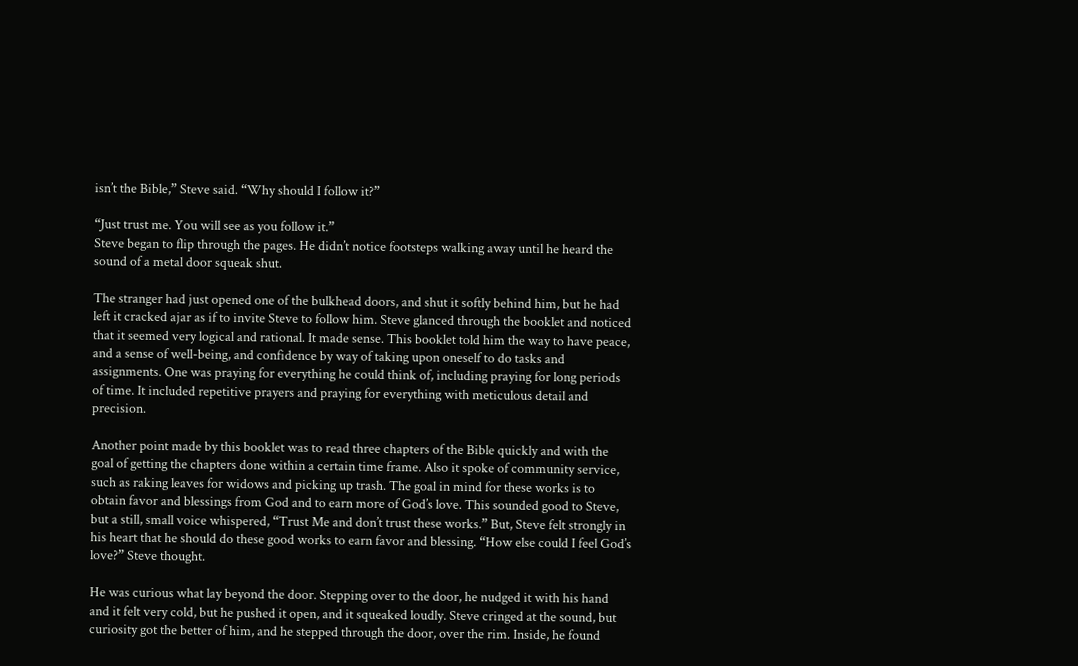isn’t the Bible,” Steve said. “Why should I follow it?”

“Just trust me. You will see as you follow it.”
Steve began to flip through the pages. He didn’t notice footsteps walking away until he heard the sound of a metal door squeak shut.

The stranger had just opened one of the bulkhead doors, and shut it softly behind him, but he had left it cracked ajar as if to invite Steve to follow him. Steve glanced through the booklet and noticed that it seemed very logical and rational. It made sense. This booklet told him the way to have peace, and a sense of well-being, and confidence by way of taking upon oneself to do tasks and assignments. One was praying for everything he could think of, including praying for long periods of time. It included repetitive prayers and praying for everything with meticulous detail and precision.

Another point made by this booklet was to read three chapters of the Bible quickly and with the goal of getting the chapters done within a certain time frame. Also it spoke of community service, such as raking leaves for widows and picking up trash. The goal in mind for these works is to obtain favor and blessings from God and to earn more of God’s love. This sounded good to Steve, but a still, small voice whispered, “Trust Me and don’t trust these works.” But, Steve felt strongly in his heart that he should do these good works to earn favor and blessing. “How else could I feel God’s love?” Steve thought.

He was curious what lay beyond the door. Stepping over to the door, he nudged it with his hand and it felt very cold, but he pushed it open, and it squeaked loudly. Steve cringed at the sound, but curiosity got the better of him, and he stepped through the door, over the rim. Inside, he found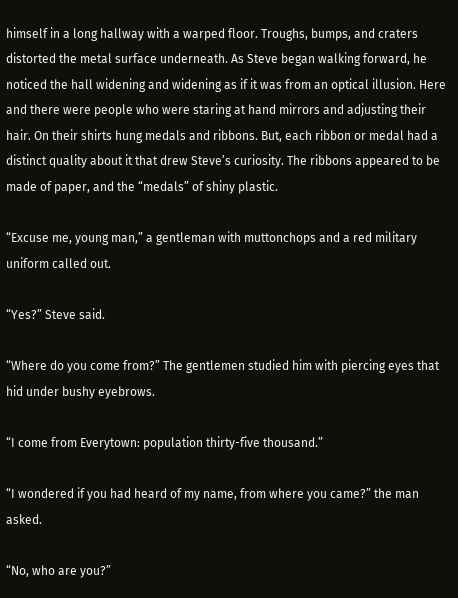himself in a long hallway with a warped floor. Troughs, bumps, and craters distorted the metal surface underneath. As Steve began walking forward, he noticed the hall widening and widening as if it was from an optical illusion. Here and there were people who were staring at hand mirrors and adjusting their hair. On their shirts hung medals and ribbons. But, each ribbon or medal had a distinct quality about it that drew Steve’s curiosity. The ribbons appeared to be made of paper, and the “medals” of shiny plastic.

“Excuse me, young man,” a gentleman with muttonchops and a red military uniform called out.

“Yes?” Steve said.

“Where do you come from?” The gentlemen studied him with piercing eyes that hid under bushy eyebrows.

“I come from Everytown: population thirty-five thousand.”

“I wondered if you had heard of my name, from where you came?” the man asked.

“No, who are you?”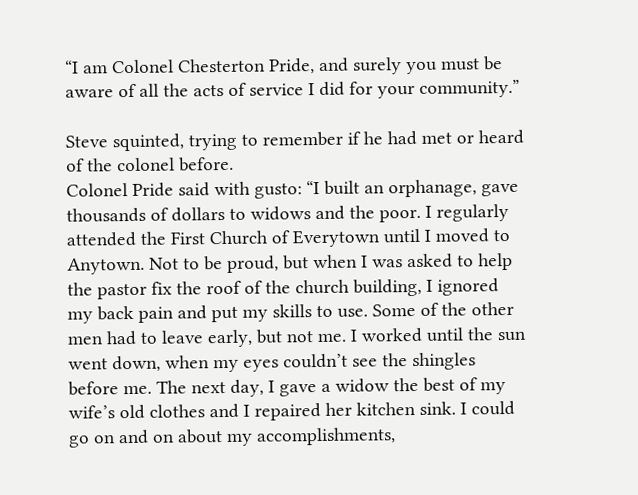“I am Colonel Chesterton Pride, and surely you must be aware of all the acts of service I did for your community.”

Steve squinted, trying to remember if he had met or heard of the colonel before.
Colonel Pride said with gusto: “I built an orphanage, gave thousands of dollars to widows and the poor. I regularly attended the First Church of Everytown until I moved to Anytown. Not to be proud, but when I was asked to help the pastor fix the roof of the church building, I ignored my back pain and put my skills to use. Some of the other men had to leave early, but not me. I worked until the sun went down, when my eyes couldn’t see the shingles before me. The next day, I gave a widow the best of my wife’s old clothes and I repaired her kitchen sink. I could go on and on about my accomplishments,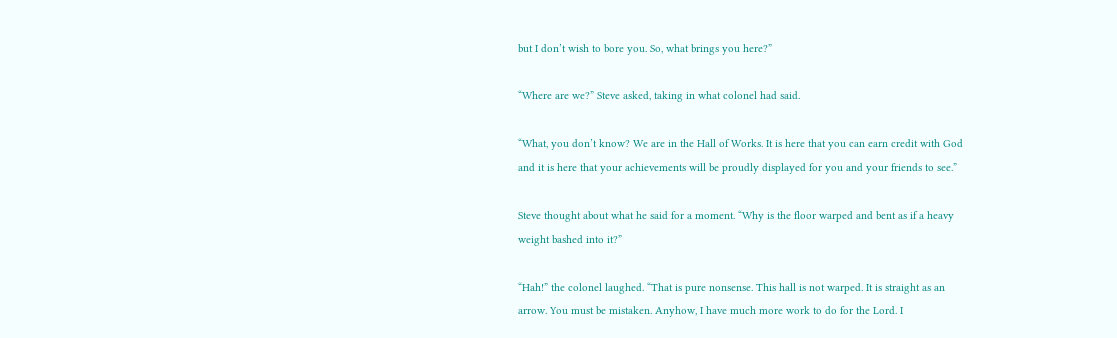but I don’t wish to bore you. So, what brings you here?”

“Where are we?” Steve asked, taking in what colonel had said.

“What, you don’t know? We are in the Hall of Works. It is here that you can earn credit with God and it is here that your achievements will be proudly displayed for you and your friends to see.”

Steve thought about what he said for a moment. “Why is the floor warped and bent as if a heavy weight bashed into it?”

“Hah!” the colonel laughed. “That is pure nonsense. This hall is not warped. It is straight as an arrow. You must be mistaken. Anyhow, I have much more work to do for the Lord. I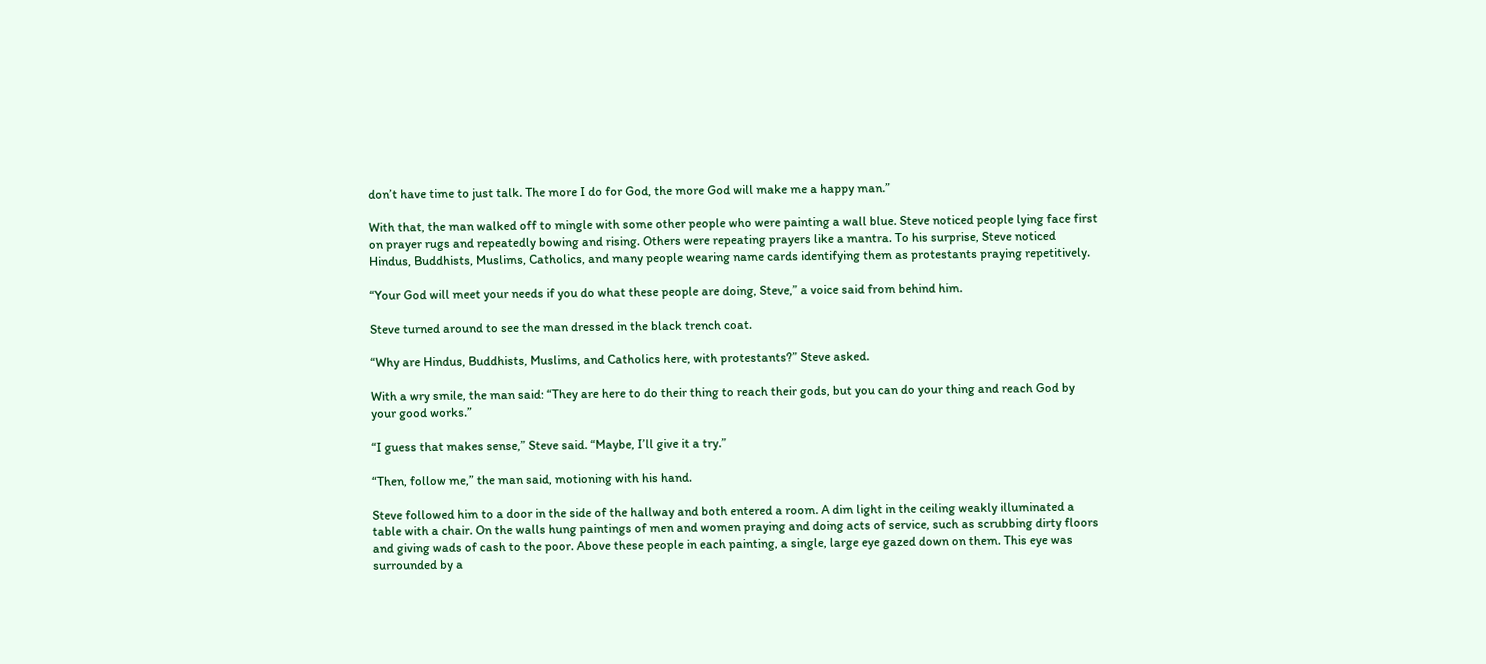don’t have time to just talk. The more I do for God, the more God will make me a happy man.”

With that, the man walked off to mingle with some other people who were painting a wall blue. Steve noticed people lying face first on prayer rugs and repeatedly bowing and rising. Others were repeating prayers like a mantra. To his surprise, Steve noticed Hindus, Buddhists, Muslims, Catholics, and many people wearing name cards identifying them as protestants praying repetitively.

“Your God will meet your needs if you do what these people are doing, Steve,” a voice said from behind him.

Steve turned around to see the man dressed in the black trench coat.

“Why are Hindus, Buddhists, Muslims, and Catholics here, with protestants?” Steve asked.

With a wry smile, the man said: “They are here to do their thing to reach their gods, but you can do your thing and reach God by your good works.”

“I guess that makes sense,” Steve said. “Maybe, I’ll give it a try.”

“Then, follow me,” the man said, motioning with his hand.

Steve followed him to a door in the side of the hallway and both entered a room. A dim light in the ceiling weakly illuminated a table with a chair. On the walls hung paintings of men and women praying and doing acts of service, such as scrubbing dirty floors and giving wads of cash to the poor. Above these people in each painting, a single, large eye gazed down on them. This eye was surrounded by a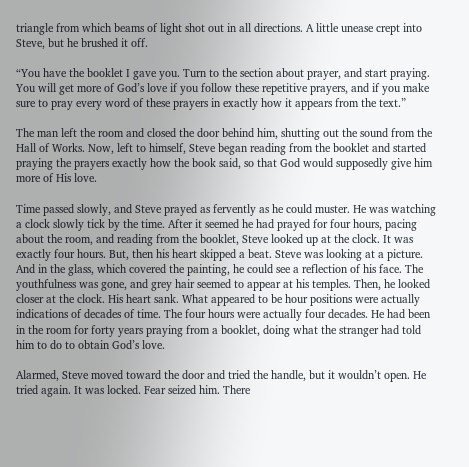triangle from which beams of light shot out in all directions. A little unease crept into Steve, but he brushed it off.

“You have the booklet I gave you. Turn to the section about prayer, and start praying. You will get more of God’s love if you follow these repetitive prayers, and if you make sure to pray every word of these prayers in exactly how it appears from the text.”

The man left the room and closed the door behind him, shutting out the sound from the Hall of Works. Now, left to himself, Steve began reading from the booklet and started praying the prayers exactly how the book said, so that God would supposedly give him more of His love.

Time passed slowly, and Steve prayed as fervently as he could muster. He was watching a clock slowly tick by the time. After it seemed he had prayed for four hours, pacing about the room, and reading from the booklet, Steve looked up at the clock. It was exactly four hours. But, then his heart skipped a beat. Steve was looking at a picture. And in the glass, which covered the painting, he could see a reflection of his face. The youthfulness was gone, and grey hair seemed to appear at his temples. Then, he looked closer at the clock. His heart sank. What appeared to be hour positions were actually indications of decades of time. The four hours were actually four decades. He had been in the room for forty years praying from a booklet, doing what the stranger had told him to do to obtain God’s love.

Alarmed, Steve moved toward the door and tried the handle, but it wouldn’t open. He tried again. It was locked. Fear seized him. There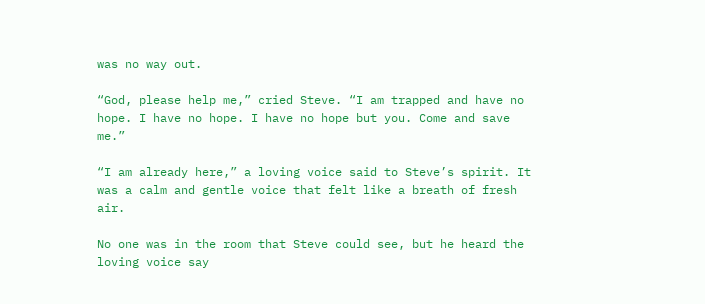was no way out.

“God, please help me,” cried Steve. “I am trapped and have no hope. I have no hope. I have no hope but you. Come and save me.”

“I am already here,” a loving voice said to Steve’s spirit. It was a calm and gentle voice that felt like a breath of fresh air.

No one was in the room that Steve could see, but he heard the loving voice say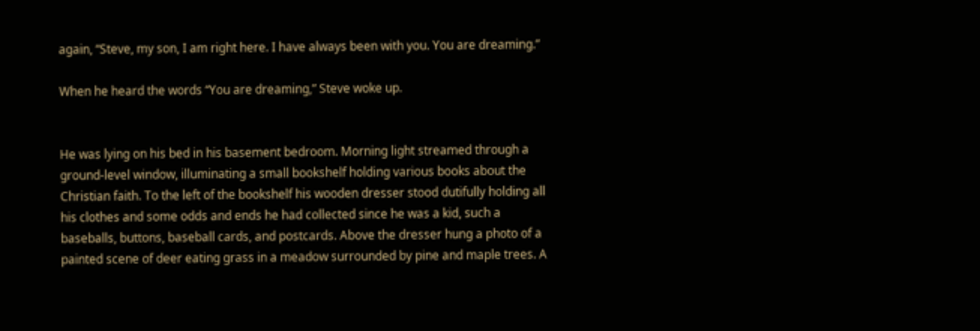again, “Steve, my son, I am right here. I have always been with you. You are dreaming.”

When he heard the words “You are dreaming,” Steve woke up.


He was lying on his bed in his basement bedroom. Morning light streamed through a ground-level window, illuminating a small bookshelf holding various books about the Christian faith. To the left of the bookshelf his wooden dresser stood dutifully holding all his clothes and some odds and ends he had collected since he was a kid, such a baseballs, buttons, baseball cards, and postcards. Above the dresser hung a photo of a painted scene of deer eating grass in a meadow surrounded by pine and maple trees. A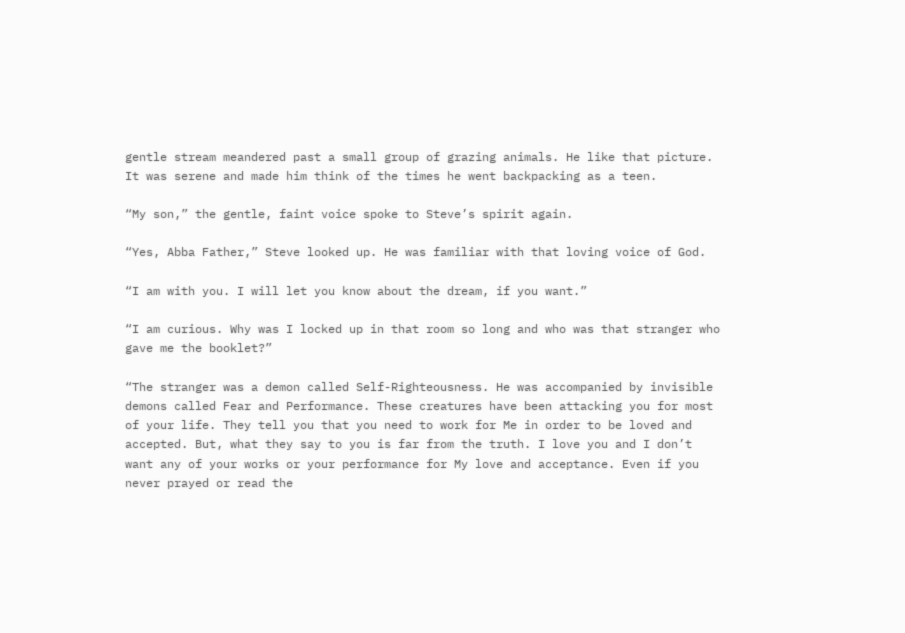gentle stream meandered past a small group of grazing animals. He like that picture. It was serene and made him think of the times he went backpacking as a teen.

“My son,” the gentle, faint voice spoke to Steve’s spirit again.

“Yes, Abba Father,” Steve looked up. He was familiar with that loving voice of God.

“I am with you. I will let you know about the dream, if you want.”

“I am curious. Why was I locked up in that room so long and who was that stranger who gave me the booklet?”

“The stranger was a demon called Self-Righteousness. He was accompanied by invisible demons called Fear and Performance. These creatures have been attacking you for most of your life. They tell you that you need to work for Me in order to be loved and accepted. But, what they say to you is far from the truth. I love you and I don’t want any of your works or your performance for My love and acceptance. Even if you never prayed or read the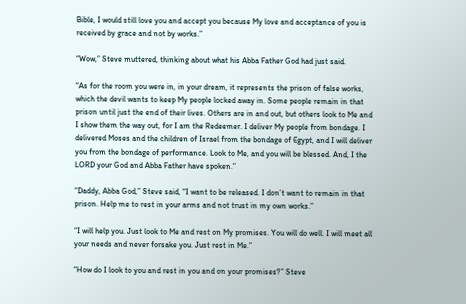Bible, I would still love you and accept you because My love and acceptance of you is received by grace and not by works.”

“Wow,” Steve muttered, thinking about what his Abba Father God had just said.

“As for the room you were in, in your dream, it represents the prison of false works, which the devil wants to keep My people locked away in. Some people remain in that prison until just the end of their lives. Others are in and out, but others look to Me and I show them the way out, for I am the Redeemer. I deliver My people from bondage. I delivered Moses and the children of Israel from the bondage of Egypt, and I will deliver you from the bondage of performance. Look to Me, and you will be blessed. And, I the LORD your God and Abba Father have spoken.”

“Daddy, Abba God,” Steve said, “I want to be released. I don’t want to remain in that prison. Help me to rest in your arms and not trust in my own works.”

“I will help you. Just look to Me and rest on My promises. You will do well. I will meet all your needs and never forsake you. Just rest in Me.”

“How do I look to you and rest in you and on your promises?” Steve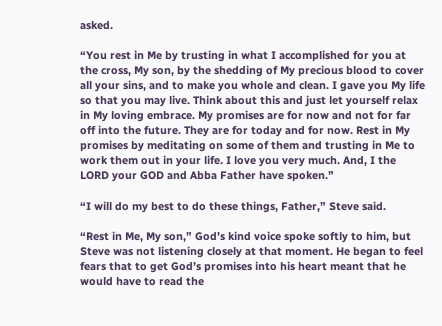asked.

“You rest in Me by trusting in what I accomplished for you at the cross, My son, by the shedding of My precious blood to cover all your sins, and to make you whole and clean. I gave you My life so that you may live. Think about this and just let yourself relax in My loving embrace. My promises are for now and not for far off into the future. They are for today and for now. Rest in My promises by meditating on some of them and trusting in Me to work them out in your life. I love you very much. And, I the LORD your GOD and Abba Father have spoken.”

“I will do my best to do these things, Father,” Steve said.

“Rest in Me, My son,” God’s kind voice spoke softly to him, but Steve was not listening closely at that moment. He began to feel fears that to get God’s promises into his heart meant that he would have to read the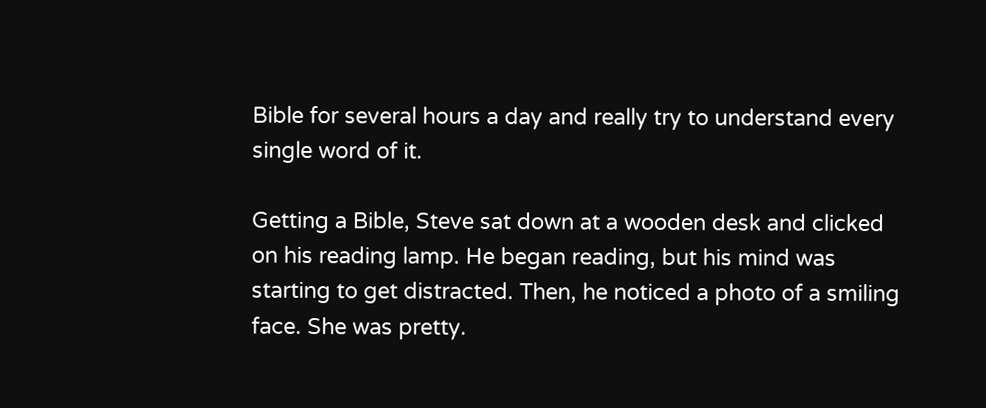Bible for several hours a day and really try to understand every single word of it.

Getting a Bible, Steve sat down at a wooden desk and clicked on his reading lamp. He began reading, but his mind was starting to get distracted. Then, he noticed a photo of a smiling face. She was pretty.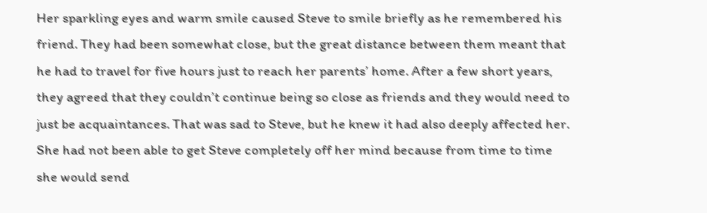Her sparkling eyes and warm smile caused Steve to smile briefly as he remembered his friend. They had been somewhat close, but the great distance between them meant that he had to travel for five hours just to reach her parents’ home. After a few short years, they agreed that they couldn’t continue being so close as friends and they would need to just be acquaintances. That was sad to Steve, but he knew it had also deeply affected her. She had not been able to get Steve completely off her mind because from time to time she would send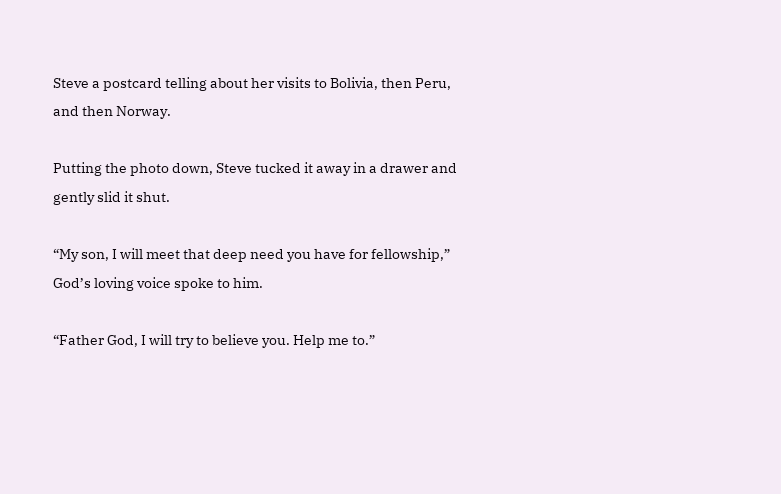Steve a postcard telling about her visits to Bolivia, then Peru, and then Norway.

Putting the photo down, Steve tucked it away in a drawer and gently slid it shut.

“My son, I will meet that deep need you have for fellowship,” God’s loving voice spoke to him.

“Father God, I will try to believe you. Help me to.”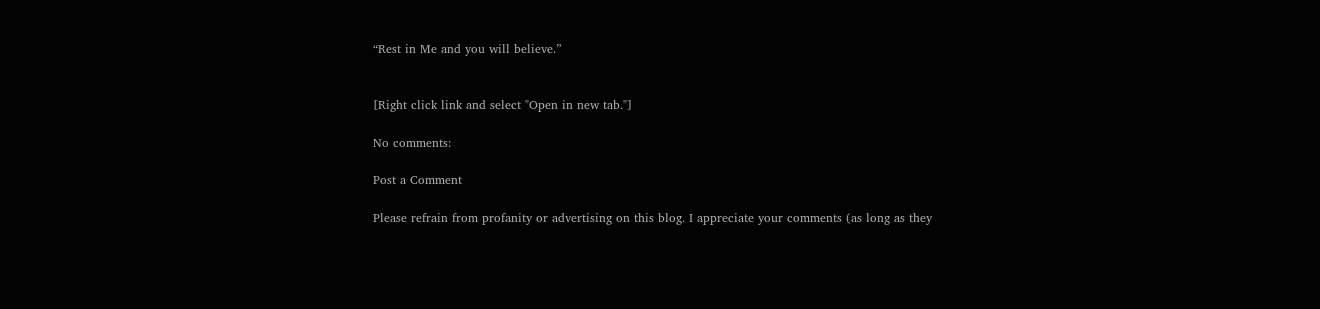“Rest in Me and you will believe.”


[Right click link and select "Open in new tab."]

No comments:

Post a Comment

Please refrain from profanity or advertising on this blog. I appreciate your comments (as long as they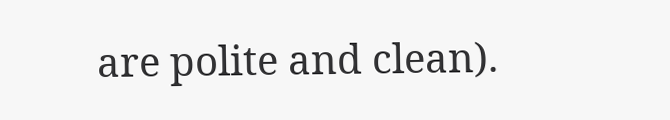are polite and clean).